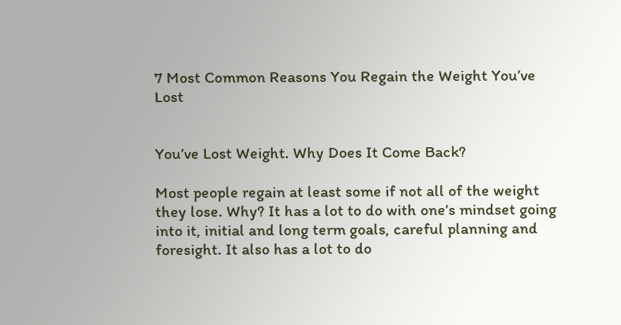7 Most Common Reasons You Regain the Weight You’ve Lost


You’ve Lost Weight. Why Does It Come Back?

Most people regain at least some if not all of the weight they lose. Why? It has a lot to do with one’s mindset going into it, initial and long term goals, careful planning and foresight. It also has a lot to do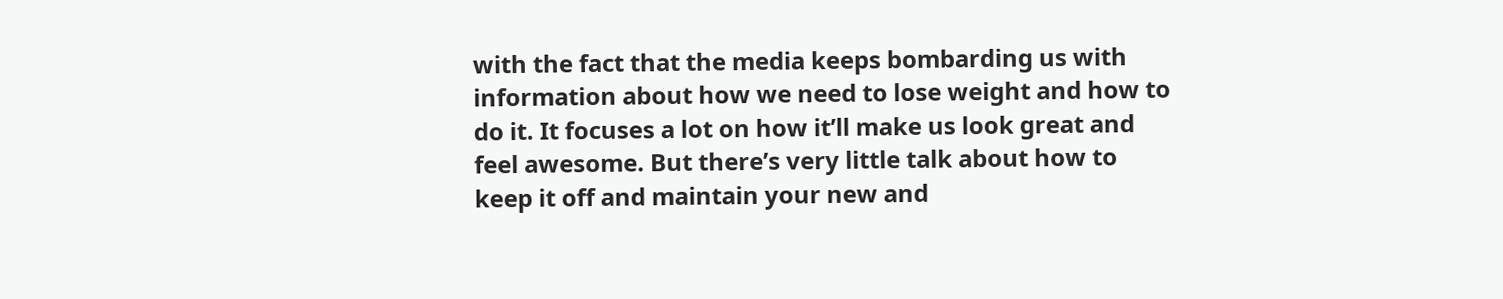with the fact that the media keeps bombarding us with information about how we need to lose weight and how to do it. It focuses a lot on how it’ll make us look great and feel awesome. But there’s very little talk about how to keep it off and maintain your new and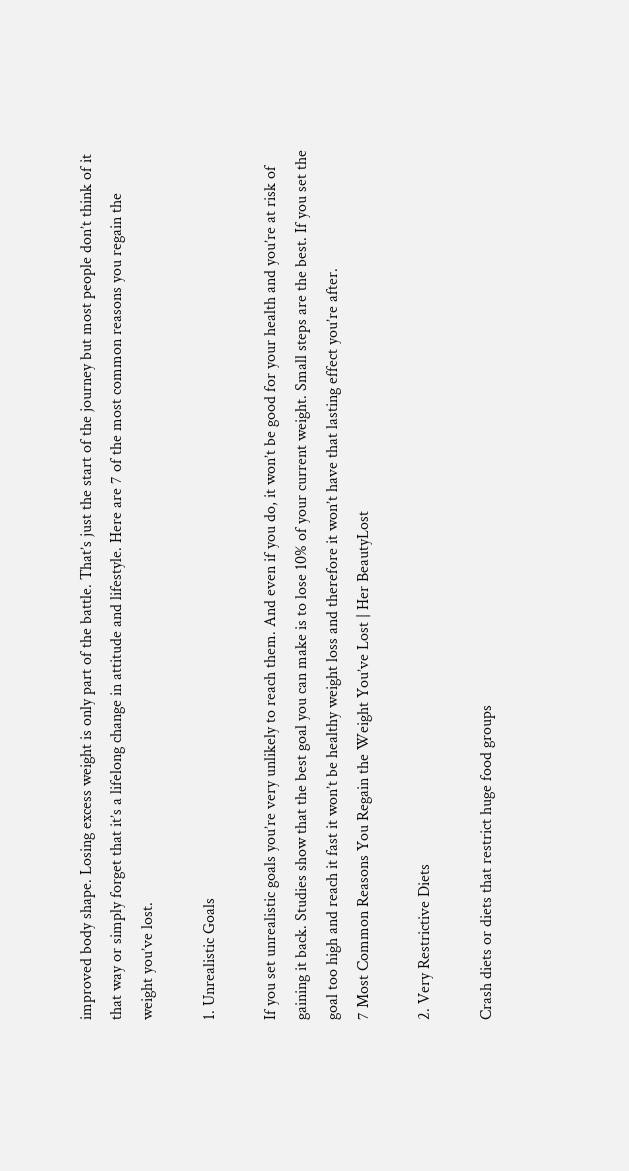improved body shape. Losing excess weight is only part of the battle. That’s just the start of the journey but most people don’t think of it that way or simply forget that it’s a lifelong change in attitude and lifestyle. Here are 7 of the most common reasons you regain the weight you’ve lost.

1. Unrealistic Goals

If you set unrealistic goals you’re very unlikely to reach them. And even if you do, it won’t be good for your health and you’re at risk of gaining it back. Studies show that the best goal you can make is to lose 10% of your current weight. Small steps are the best. If you set the goal too high and reach it fast it won’t be healthy weight loss and therefore it won’t have that lasting effect you’re after.
7 Most Common Reasons You Regain the Weight You’ve Lost | Her BeautyLost

2. Very Restrictive Diets

Crash diets or diets that restrict huge food groups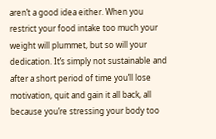aren’t a good idea either. When you restrict your food intake too much your weight will plummet, but so will your dedication. It’s simply not sustainable and after a short period of time you’ll lose motivation, quit and gain it all back, all because you’re stressing your body too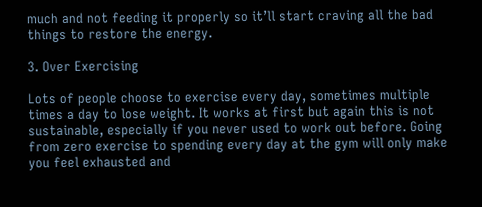much and not feeding it properly so it’ll start craving all the bad things to restore the energy.

3. Over Exercising

Lots of people choose to exercise every day, sometimes multiple times a day to lose weight. It works at first but again this is not sustainable, especially if you never used to work out before. Going from zero exercise to spending every day at the gym will only make you feel exhausted and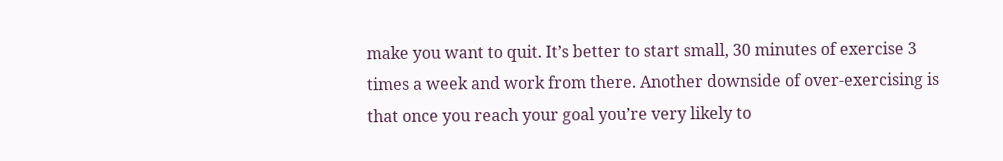make you want to quit. It’s better to start small, 30 minutes of exercise 3 times a week and work from there. Another downside of over-exercising is that once you reach your goal you’re very likely to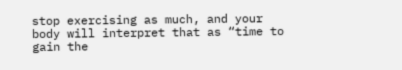stop exercising as much, and your body will interpret that as “time to gain the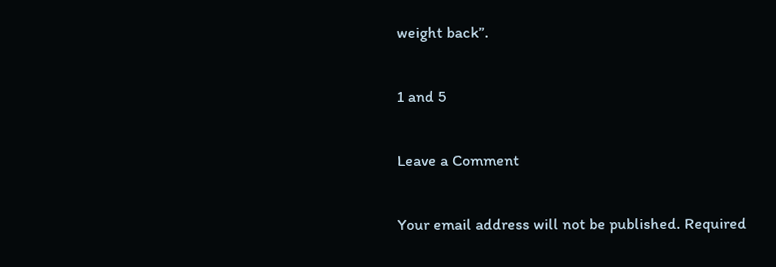weight back”.

1 and 5

Leave a Comment

Your email address will not be published. Required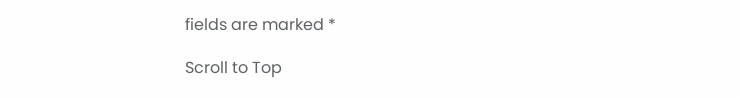fields are marked *

Scroll to Top